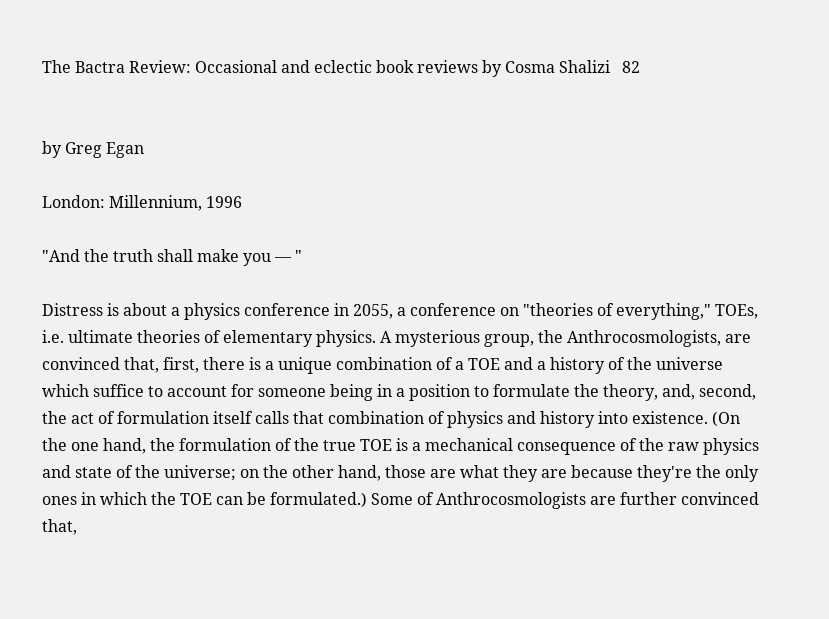The Bactra Review: Occasional and eclectic book reviews by Cosma Shalizi   82


by Greg Egan

London: Millennium, 1996

"And the truth shall make you — "

Distress is about a physics conference in 2055, a conference on "theories of everything," TOEs, i.e. ultimate theories of elementary physics. A mysterious group, the Anthrocosmologists, are convinced that, first, there is a unique combination of a TOE and a history of the universe which suffice to account for someone being in a position to formulate the theory, and, second, the act of formulation itself calls that combination of physics and history into existence. (On the one hand, the formulation of the true TOE is a mechanical consequence of the raw physics and state of the universe; on the other hand, those are what they are because they're the only ones in which the TOE can be formulated.) Some of Anthrocosmologists are further convinced that,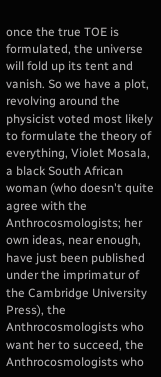once the true TOE is formulated, the universe will fold up its tent and vanish. So we have a plot, revolving around the physicist voted most likely to formulate the theory of everything, Violet Mosala, a black South African woman (who doesn't quite agree with the Anthrocosmologists; her own ideas, near enough, have just been published under the imprimatur of the Cambridge University Press), the Anthrocosmologists who want her to succeed, the Anthrocosmologists who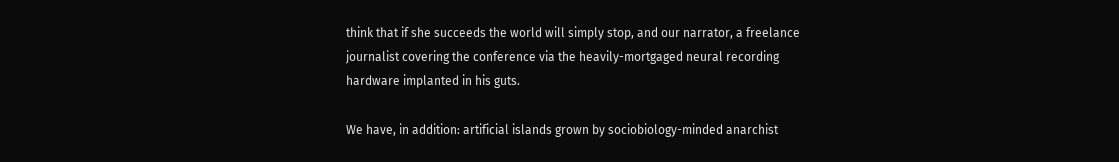think that if she succeeds the world will simply stop, and our narrator, a freelance journalist covering the conference via the heavily-mortgaged neural recording hardware implanted in his guts.

We have, in addition: artificial islands grown by sociobiology-minded anarchist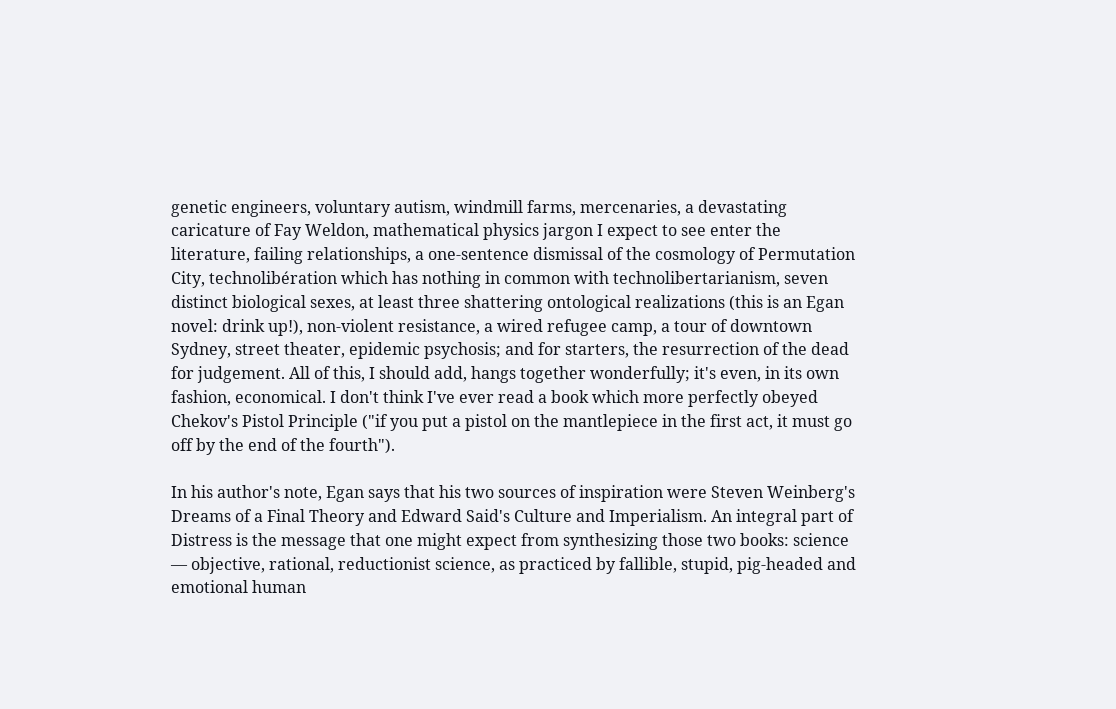genetic engineers, voluntary autism, windmill farms, mercenaries, a devastating caricature of Fay Weldon, mathematical physics jargon I expect to see enter the literature, failing relationships, a one-sentence dismissal of the cosmology of Permutation City, technolibération which has nothing in common with technolibertarianism, seven distinct biological sexes, at least three shattering ontological realizations (this is an Egan novel: drink up!), non-violent resistance, a wired refugee camp, a tour of downtown Sydney, street theater, epidemic psychosis; and for starters, the resurrection of the dead for judgement. All of this, I should add, hangs together wonderfully; it's even, in its own fashion, economical. I don't think I've ever read a book which more perfectly obeyed Chekov's Pistol Principle ("if you put a pistol on the mantlepiece in the first act, it must go off by the end of the fourth").

In his author's note, Egan says that his two sources of inspiration were Steven Weinberg's Dreams of a Final Theory and Edward Said's Culture and Imperialism. An integral part of Distress is the message that one might expect from synthesizing those two books: science — objective, rational, reductionist science, as practiced by fallible, stupid, pig-headed and emotional human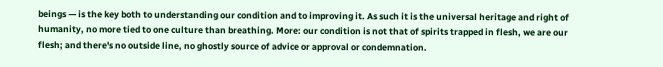beings — is the key both to understanding our condition and to improving it. As such it is the universal heritage and right of humanity, no more tied to one culture than breathing. More: our condition is not that of spirits trapped in flesh, we are our flesh; and there's no outside line, no ghostly source of advice or approval or condemnation.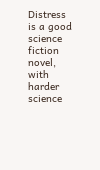Distress is a good science fiction novel, with harder science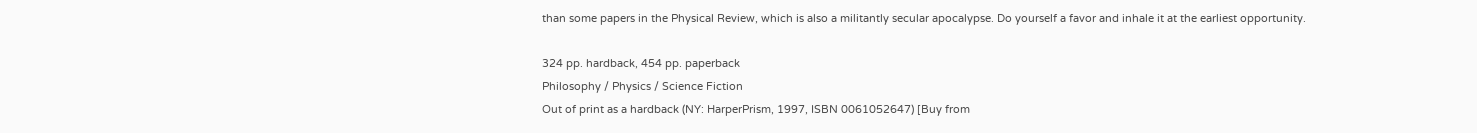than some papers in the Physical Review, which is also a militantly secular apocalypse. Do yourself a favor and inhale it at the earliest opportunity.

324 pp. hardback, 454 pp. paperback
Philosophy / Physics / Science Fiction
Out of print as a hardback (NY: HarperPrism, 1997, ISBN 0061052647) [Buy from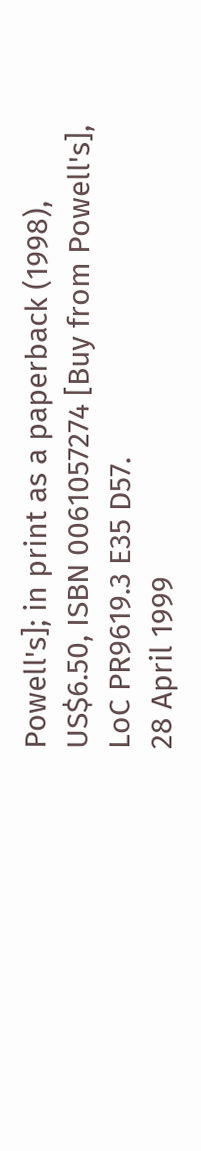Powell's]; in print as a paperback (1998), US$6.50, ISBN 0061057274 [Buy from Powell's], LoC PR9619.3 E35 D57.
28 April 1999